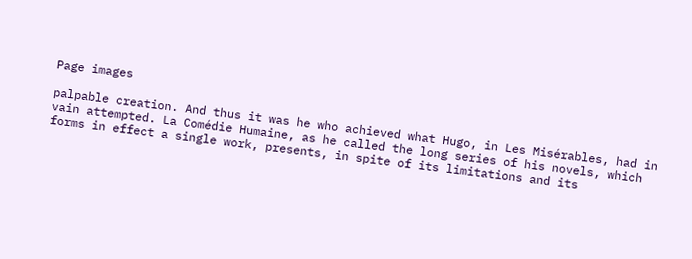Page images

palpable creation. And thus it was he who achieved what Hugo, in Les Misérables, had in vain attempted. La Comédie Humaine, as he called the long series of his novels, which forms in effect a single work, presents, in spite of its limitations and its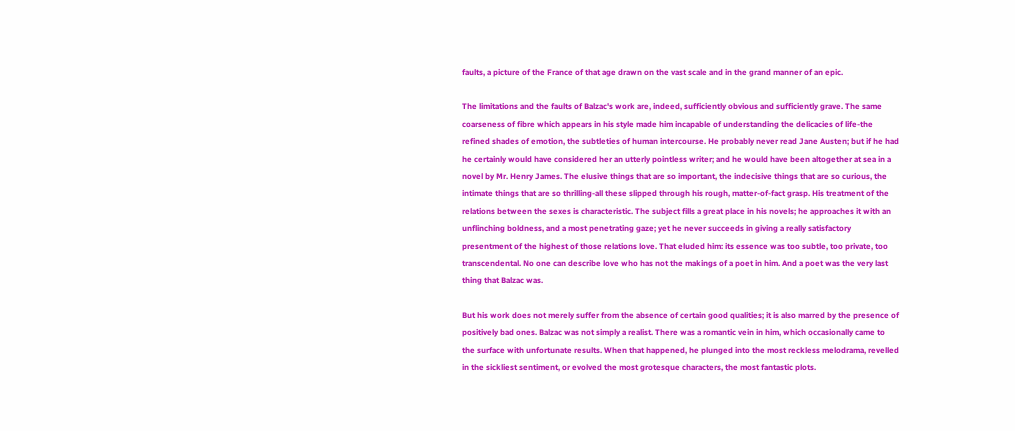faults, a picture of the France of that age drawn on the vast scale and in the grand manner of an epic.

The limitations and the faults of Balzac's work are, indeed, sufficiently obvious and sufficiently grave. The same coarseness of fibre which appears in his style made him incapable of understanding the delicacies of life-the refined shades of emotion, the subtleties of human intercourse. He probably never read Jane Austen; but if he had he certainly would have considered her an utterly pointless writer; and he would have been altogether at sea in a novel by Mr. Henry James. The elusive things that are so important, the indecisive things that are so curious, the intimate things that are so thrilling-all these slipped through his rough, matter-of-fact grasp. His treatment of the relations between the sexes is characteristic. The subject fills a great place in his novels; he approaches it with an unflinching boldness, and a most penetrating gaze; yet he never succeeds in giving a really satisfactory presentment of the highest of those relations love. That eluded him: its essence was too subtle, too private, too transcendental. No one can describe love who has not the makings of a poet in him. And a poet was the very last thing that Balzac was.

But his work does not merely suffer from the absence of certain good qualities; it is also marred by the presence of positively bad ones. Balzac was not simply a realist. There was a romantic vein in him, which occasionally came to the surface with unfortunate results. When that happened, he plunged into the most reckless melodrama, revelled in the sickliest sentiment, or evolved the most grotesque characters, the most fantastic plots.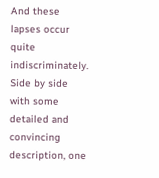And these lapses occur quite indiscriminately. Side by side with some detailed and convincing description, one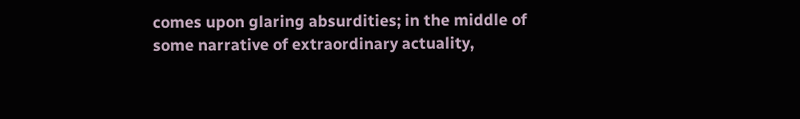comes upon glaring absurdities; in the middle of some narrative of extraordinary actuality,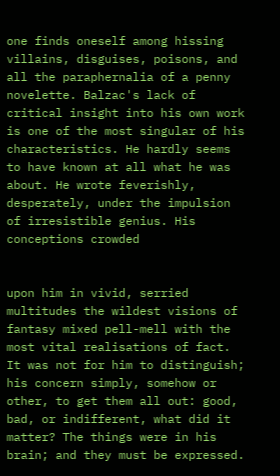one finds oneself among hissing villains, disguises, poisons, and all the paraphernalia of a penny novelette. Balzac's lack of critical insight into his own work is one of the most singular of his characteristics. He hardly seems to have known at all what he was about. He wrote feverishly, desperately, under the impulsion of irresistible genius. His conceptions crowded


upon him in vivid, serried multitudes the wildest visions of fantasy mixed pell-mell with the most vital realisations of fact. It was not for him to distinguish; his concern simply, somehow or other, to get them all out: good, bad, or indifferent, what did it matter? The things were in his brain; and they must be expressed.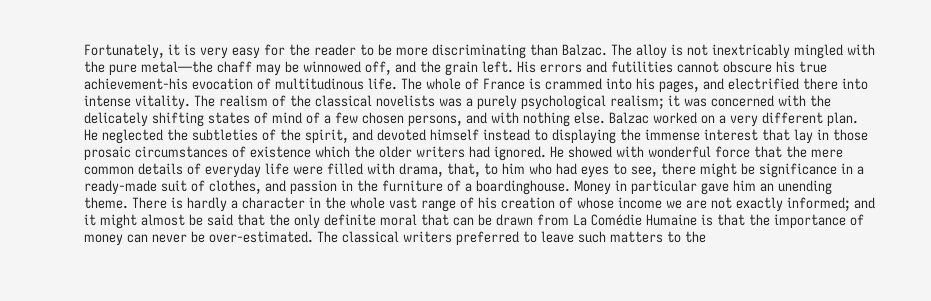Fortunately, it is very easy for the reader to be more discriminating than Balzac. The alloy is not inextricably mingled with the pure metal—the chaff may be winnowed off, and the grain left. His errors and futilities cannot obscure his true achievement-his evocation of multitudinous life. The whole of France is crammed into his pages, and electrified there into intense vitality. The realism of the classical novelists was a purely psychological realism; it was concerned with the delicately shifting states of mind of a few chosen persons, and with nothing else. Balzac worked on a very different plan. He neglected the subtleties of the spirit, and devoted himself instead to displaying the immense interest that lay in those prosaic circumstances of existence which the older writers had ignored. He showed with wonderful force that the mere common details of everyday life were filled with drama, that, to him who had eyes to see, there might be significance in a ready-made suit of clothes, and passion in the furniture of a boardinghouse. Money in particular gave him an unending theme. There is hardly a character in the whole vast range of his creation of whose income we are not exactly informed; and it might almost be said that the only definite moral that can be drawn from La Comédie Humaine is that the importance of money can never be over-estimated. The classical writers preferred to leave such matters to the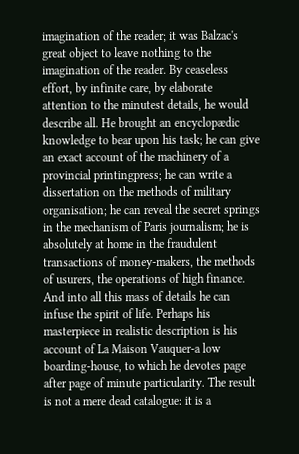imagination of the reader; it was Balzac's great object to leave nothing to the imagination of the reader. By ceaseless effort, by infinite care, by elaborate attention to the minutest details, he would describe all. He brought an encyclopædic knowledge to bear upon his task; he can give an exact account of the machinery of a provincial printingpress; he can write a dissertation on the methods of military organisation; he can reveal the secret springs in the mechanism of Paris journalism; he is absolutely at home in the fraudulent transactions of money-makers, the methods of usurers, the operations of high finance. And into all this mass of details he can infuse the spirit of life. Perhaps his masterpiece in realistic description is his account of La Maison Vauquer-a low boarding-house, to which he devotes page after page of minute particularity. The result is not a mere dead catalogue: it is a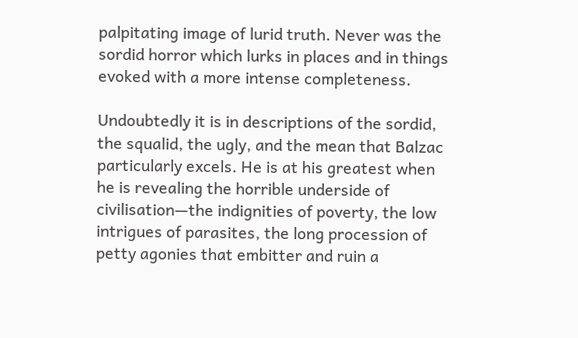palpitating image of lurid truth. Never was the sordid horror which lurks in places and in things evoked with a more intense completeness.

Undoubtedly it is in descriptions of the sordid, the squalid, the ugly, and the mean that Balzac particularly excels. He is at his greatest when he is revealing the horrible underside of civilisation—the indignities of poverty, the low intrigues of parasites, the long procession of petty agonies that embitter and ruin a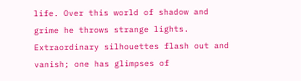life. Over this world of shadow and grime he throws strange lights. Extraordinary silhouettes flash out and vanish; one has glimpses of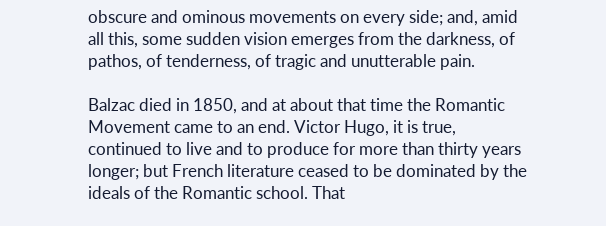obscure and ominous movements on every side; and, amid all this, some sudden vision emerges from the darkness, of pathos, of tenderness, of tragic and unutterable pain.

Balzac died in 1850, and at about that time the Romantic Movement came to an end. Victor Hugo, it is true, continued to live and to produce for more than thirty years longer; but French literature ceased to be dominated by the ideals of the Romantic school. That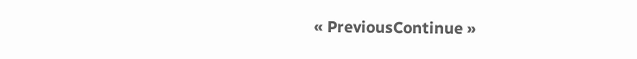« PreviousContinue »